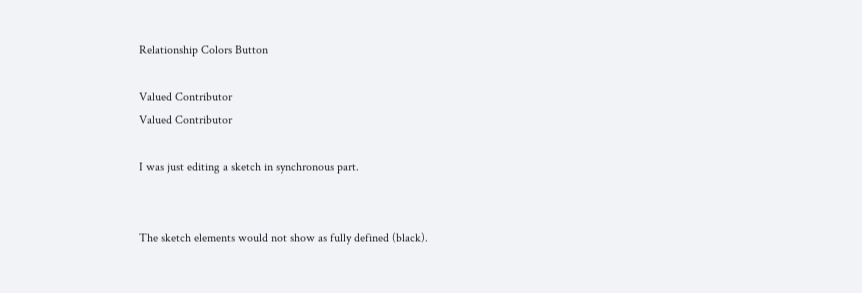Relationship Colors Button

Valued Contributor
Valued Contributor

I was just editing a sketch in synchronous part.


The sketch elements would not show as fully defined (black).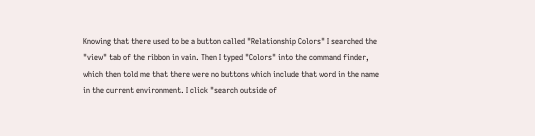Knowing that there used to be a button called "Relationship Colors" I searched the "view" tab of the ribbon in vain. Then I typed "Colors" into the command finder, which then told me that there were no buttons which include that word in the name in the current environment. I click "search outside of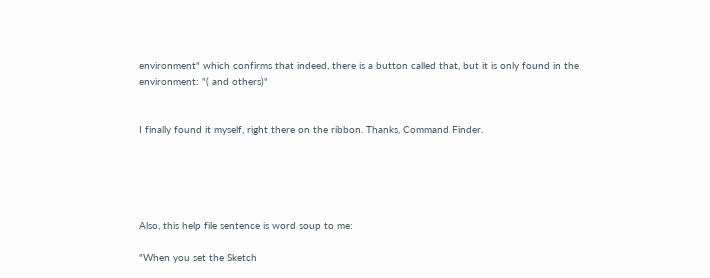environment" which confirms that indeed, there is a button called that, but it is only found in the environment: "( and others)"


I finally found it myself, right there on the ribbon. Thanks, Command Finder.





Also, this help file sentence is word soup to me:

"When you set the Sketch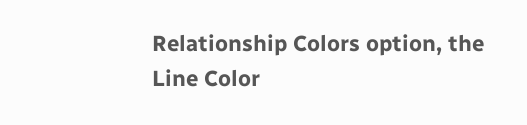Relationship Colors option, the Line Color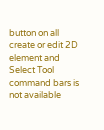button on all create or edit 2D element and Select Tool command bars is not available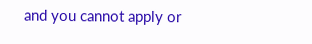and you cannot apply or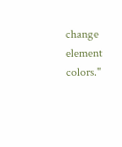change element colors."